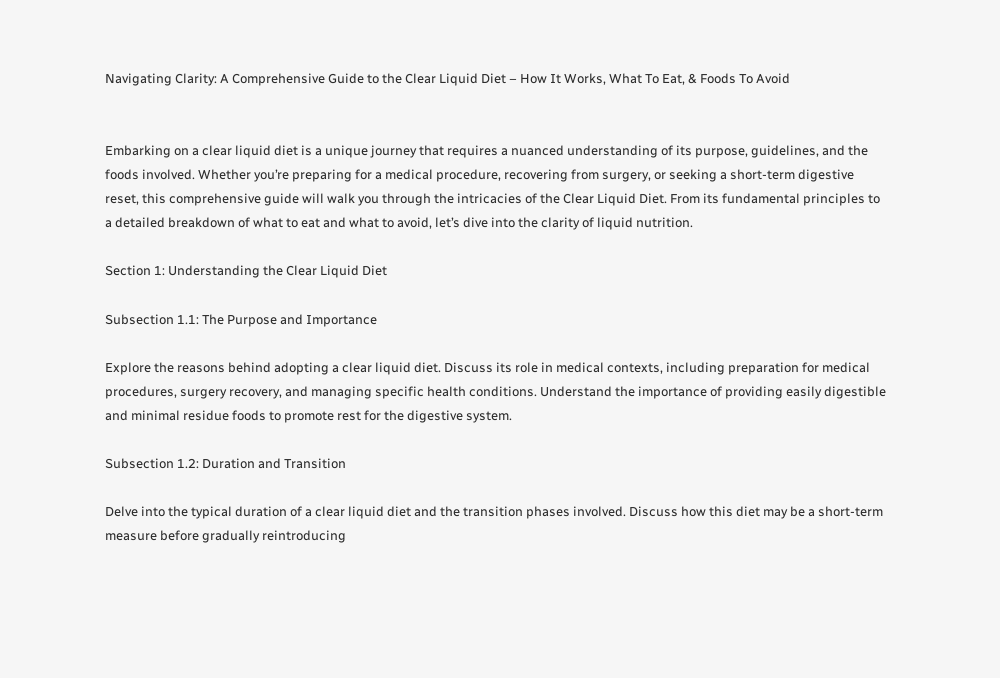Navigating Clarity: A Comprehensive Guide to the Clear Liquid Diet – How It Works, What To Eat, & Foods To Avoid


Embarking on a clear liquid diet is a unique journey that requires a nuanced understanding of its purpose, guidelines, and the foods involved. Whether you’re preparing for a medical procedure, recovering from surgery, or seeking a short-term digestive reset, this comprehensive guide will walk you through the intricacies of the Clear Liquid Diet. From its fundamental principles to a detailed breakdown of what to eat and what to avoid, let’s dive into the clarity of liquid nutrition.

Section 1: Understanding the Clear Liquid Diet

Subsection 1.1: The Purpose and Importance

Explore the reasons behind adopting a clear liquid diet. Discuss its role in medical contexts, including preparation for medical procedures, surgery recovery, and managing specific health conditions. Understand the importance of providing easily digestible and minimal residue foods to promote rest for the digestive system.

Subsection 1.2: Duration and Transition

Delve into the typical duration of a clear liquid diet and the transition phases involved. Discuss how this diet may be a short-term measure before gradually reintroducing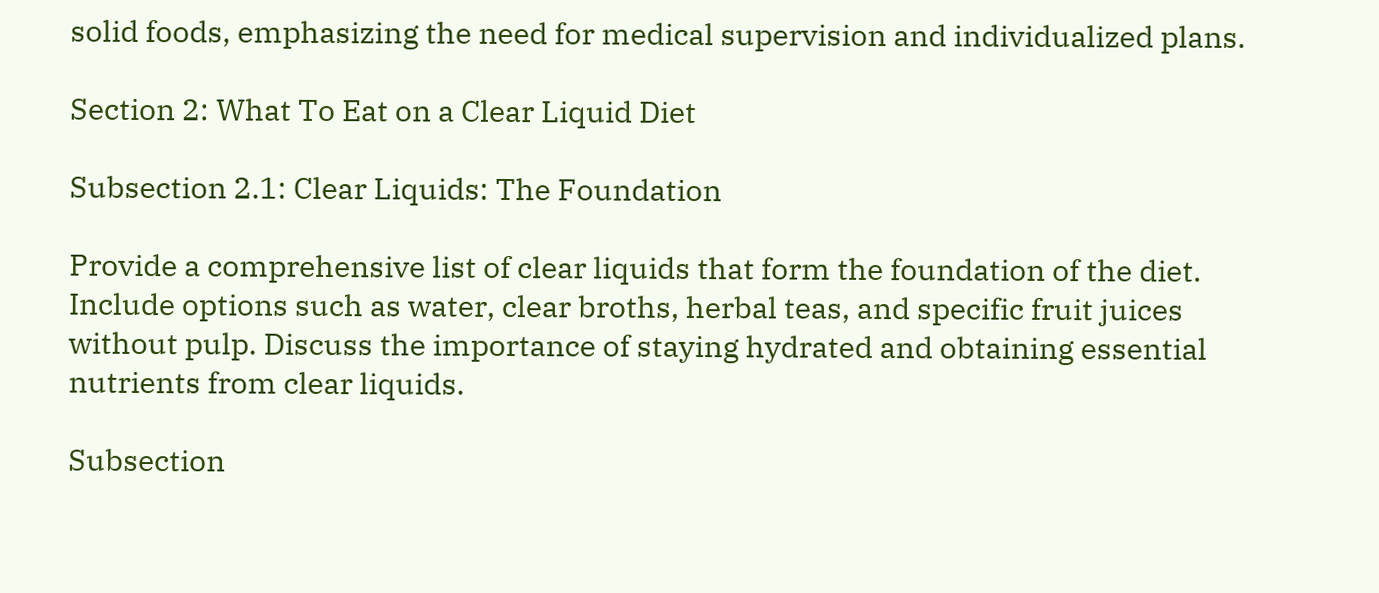solid foods, emphasizing the need for medical supervision and individualized plans.

Section 2: What To Eat on a Clear Liquid Diet

Subsection 2.1: Clear Liquids: The Foundation

Provide a comprehensive list of clear liquids that form the foundation of the diet. Include options such as water, clear broths, herbal teas, and specific fruit juices without pulp. Discuss the importance of staying hydrated and obtaining essential nutrients from clear liquids.

Subsection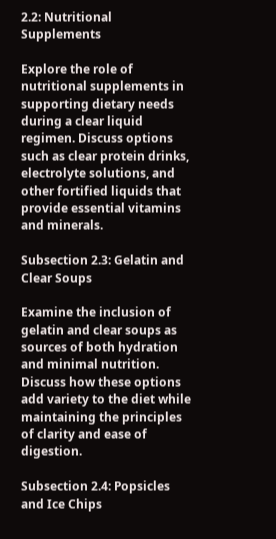2.2: Nutritional Supplements

Explore the role of nutritional supplements in supporting dietary needs during a clear liquid regimen. Discuss options such as clear protein drinks, electrolyte solutions, and other fortified liquids that provide essential vitamins and minerals.

Subsection 2.3: Gelatin and Clear Soups

Examine the inclusion of gelatin and clear soups as sources of both hydration and minimal nutrition. Discuss how these options add variety to the diet while maintaining the principles of clarity and ease of digestion.

Subsection 2.4: Popsicles and Ice Chips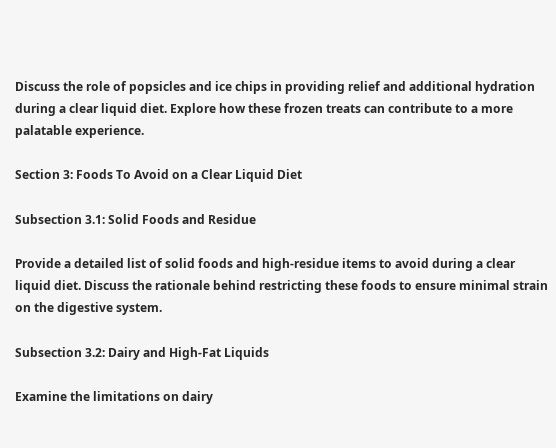Discuss the role of popsicles and ice chips in providing relief and additional hydration during a clear liquid diet. Explore how these frozen treats can contribute to a more palatable experience.

Section 3: Foods To Avoid on a Clear Liquid Diet

Subsection 3.1: Solid Foods and Residue

Provide a detailed list of solid foods and high-residue items to avoid during a clear liquid diet. Discuss the rationale behind restricting these foods to ensure minimal strain on the digestive system.

Subsection 3.2: Dairy and High-Fat Liquids

Examine the limitations on dairy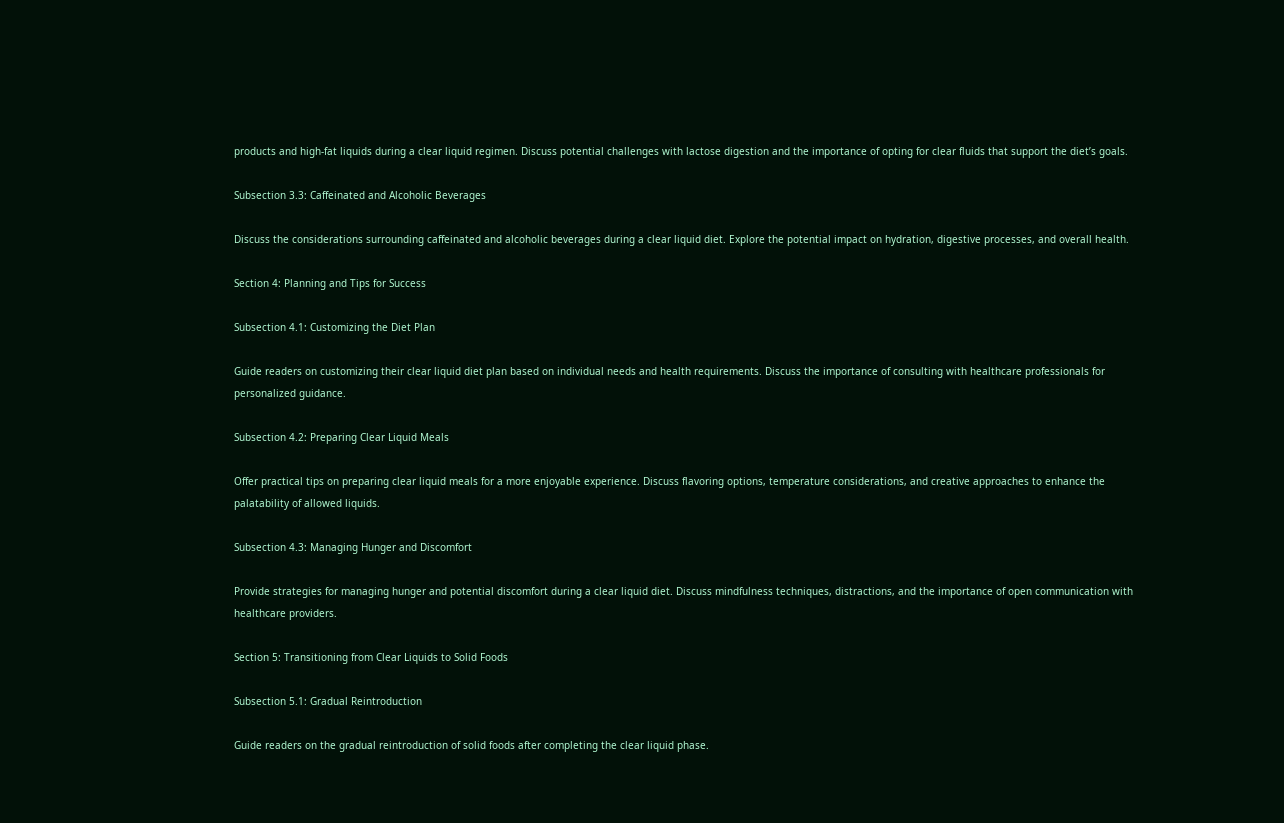products and high-fat liquids during a clear liquid regimen. Discuss potential challenges with lactose digestion and the importance of opting for clear fluids that support the diet’s goals.

Subsection 3.3: Caffeinated and Alcoholic Beverages

Discuss the considerations surrounding caffeinated and alcoholic beverages during a clear liquid diet. Explore the potential impact on hydration, digestive processes, and overall health.

Section 4: Planning and Tips for Success

Subsection 4.1: Customizing the Diet Plan

Guide readers on customizing their clear liquid diet plan based on individual needs and health requirements. Discuss the importance of consulting with healthcare professionals for personalized guidance.

Subsection 4.2: Preparing Clear Liquid Meals

Offer practical tips on preparing clear liquid meals for a more enjoyable experience. Discuss flavoring options, temperature considerations, and creative approaches to enhance the palatability of allowed liquids.

Subsection 4.3: Managing Hunger and Discomfort

Provide strategies for managing hunger and potential discomfort during a clear liquid diet. Discuss mindfulness techniques, distractions, and the importance of open communication with healthcare providers.

Section 5: Transitioning from Clear Liquids to Solid Foods

Subsection 5.1: Gradual Reintroduction

Guide readers on the gradual reintroduction of solid foods after completing the clear liquid phase.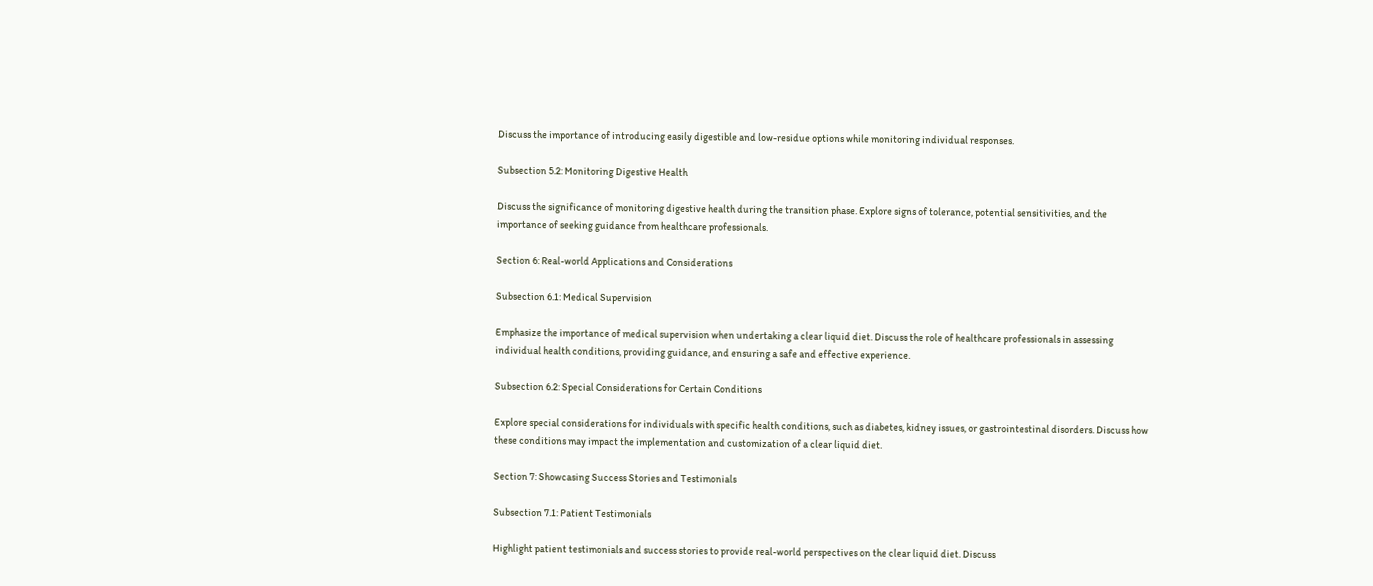Discuss the importance of introducing easily digestible and low-residue options while monitoring individual responses.

Subsection 5.2: Monitoring Digestive Health

Discuss the significance of monitoring digestive health during the transition phase. Explore signs of tolerance, potential sensitivities, and the importance of seeking guidance from healthcare professionals.

Section 6: Real-world Applications and Considerations

Subsection 6.1: Medical Supervision

Emphasize the importance of medical supervision when undertaking a clear liquid diet. Discuss the role of healthcare professionals in assessing individual health conditions, providing guidance, and ensuring a safe and effective experience.

Subsection 6.2: Special Considerations for Certain Conditions

Explore special considerations for individuals with specific health conditions, such as diabetes, kidney issues, or gastrointestinal disorders. Discuss how these conditions may impact the implementation and customization of a clear liquid diet.

Section 7: Showcasing Success Stories and Testimonials

Subsection 7.1: Patient Testimonials

Highlight patient testimonials and success stories to provide real-world perspectives on the clear liquid diet. Discuss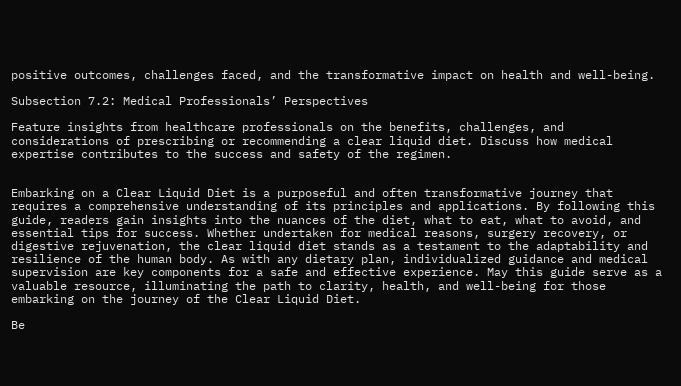positive outcomes, challenges faced, and the transformative impact on health and well-being.

Subsection 7.2: Medical Professionals’ Perspectives

Feature insights from healthcare professionals on the benefits, challenges, and considerations of prescribing or recommending a clear liquid diet. Discuss how medical expertise contributes to the success and safety of the regimen.


Embarking on a Clear Liquid Diet is a purposeful and often transformative journey that requires a comprehensive understanding of its principles and applications. By following this guide, readers gain insights into the nuances of the diet, what to eat, what to avoid, and essential tips for success. Whether undertaken for medical reasons, surgery recovery, or digestive rejuvenation, the clear liquid diet stands as a testament to the adaptability and resilience of the human body. As with any dietary plan, individualized guidance and medical supervision are key components for a safe and effective experience. May this guide serve as a valuable resource, illuminating the path to clarity, health, and well-being for those embarking on the journey of the Clear Liquid Diet.

Be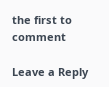the first to comment

Leave a Reply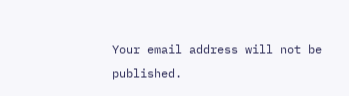Your email address will not be published.